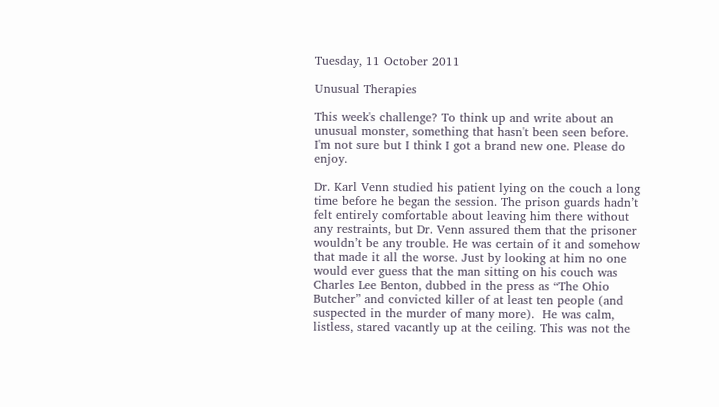Tuesday, 11 October 2011

Unusual Therapies

This week's challenge? To think up and write about an unusual monster, something that hasn't been seen before. I'm not sure but I think I got a brand new one. Please do enjoy.

Dr. Karl Venn studied his patient lying on the couch a long time before he began the session. The prison guards hadn’t felt entirely comfortable about leaving him there without any restraints, but Dr. Venn assured them that the prisoner wouldn’t be any trouble. He was certain of it and somehow that made it all the worse. Just by looking at him no one would ever guess that the man sitting on his couch was Charles Lee Benton, dubbed in the press as “The Ohio Butcher” and convicted killer of at least ten people (and suspected in the murder of many more).  He was calm, listless, stared vacantly up at the ceiling. This was not the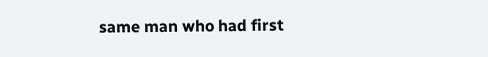same man who had first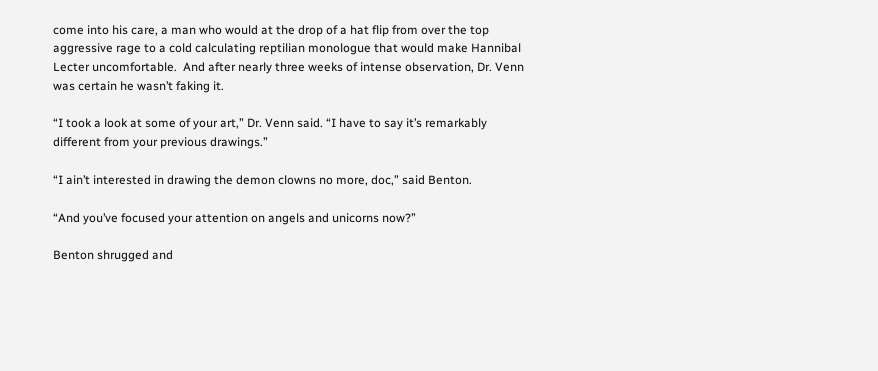come into his care, a man who would at the drop of a hat flip from over the top aggressive rage to a cold calculating reptilian monologue that would make Hannibal Lecter uncomfortable.  And after nearly three weeks of intense observation, Dr. Venn was certain he wasn’t faking it.

“I took a look at some of your art,” Dr. Venn said. “I have to say it’s remarkably different from your previous drawings.”

“I ain’t interested in drawing the demon clowns no more, doc,” said Benton.

“And you’ve focused your attention on angels and unicorns now?”

Benton shrugged and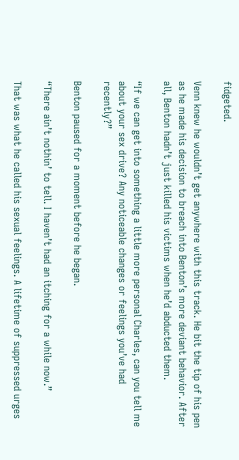fidgeted.

Venn knew he wouldn’t get anywhere with this track. He bit the tip of his pen as he made his decision to breach into Benton’s more deviant behavior. After all, Benton hadn’t just killed his victims when he’d abducted them.

“If we can get into something a little more personal Charles, can you tell me about your sex drive? Any noticeable changes or feelings you’ve had recently?”

Benton paused for a moment before he began.

“There ain’t nothin’ to tell. I haven’t had an itching for a while now.”

That was what he called his sexual feelings. A lifetime of suppressed urges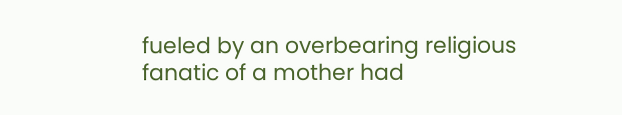fueled by an overbearing religious fanatic of a mother had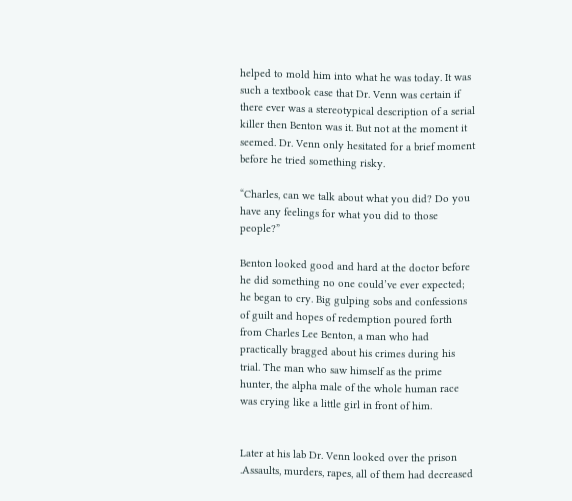helped to mold him into what he was today. It was such a textbook case that Dr. Venn was certain if there ever was a stereotypical description of a serial killer then Benton was it. But not at the moment it seemed. Dr. Venn only hesitated for a brief moment before he tried something risky.

“Charles, can we talk about what you did? Do you have any feelings for what you did to those people?”

Benton looked good and hard at the doctor before he did something no one could’ve ever expected; he began to cry. Big gulping sobs and confessions of guilt and hopes of redemption poured forth from Charles Lee Benton, a man who had practically bragged about his crimes during his trial. The man who saw himself as the prime hunter, the alpha male of the whole human race was crying like a little girl in front of him.


Later at his lab Dr. Venn looked over the prison .Assaults, murders, rapes, all of them had decreased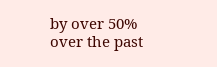by over 50% over the past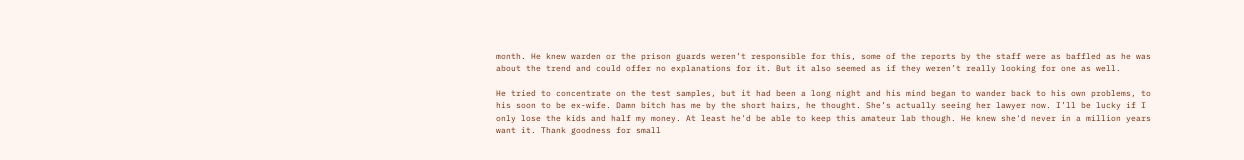month. He knew warden or the prison guards weren’t responsible for this, some of the reports by the staff were as baffled as he was about the trend and could offer no explanations for it. But it also seemed as if they weren’t really looking for one as well.

He tried to concentrate on the test samples, but it had been a long night and his mind began to wander back to his own problems, to his soon to be ex-wife. Damn bitch has me by the short hairs, he thought. She’s actually seeing her lawyer now. I’ll be lucky if I only lose the kids and half my money. At least he'd be able to keep this amateur lab though. He knew she'd never in a million years want it. Thank goodness for small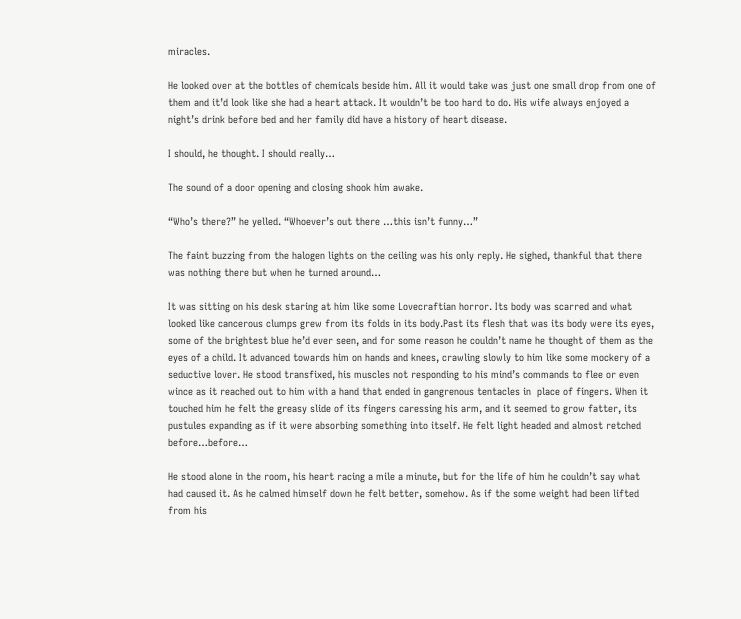miracles.

He looked over at the bottles of chemicals beside him. All it would take was just one small drop from one of them and it’d look like she had a heart attack. It wouldn’t be too hard to do. His wife always enjoyed a night’s drink before bed and her family did have a history of heart disease.

I should, he thought. I should really…

The sound of a door opening and closing shook him awake.

“Who’s there?” he yelled. “Whoever’s out there …this isn’t funny…”

The faint buzzing from the halogen lights on the ceiling was his only reply. He sighed, thankful that there was nothing there but when he turned around…

It was sitting on his desk staring at him like some Lovecraftian horror. Its body was scarred and what looked like cancerous clumps grew from its folds in its body.Past its flesh that was its body were its eyes, some of the brightest blue he’d ever seen, and for some reason he couldn’t name he thought of them as the eyes of a child. It advanced towards him on hands and knees, crawling slowly to him like some mockery of a seductive lover. He stood transfixed, his muscles not responding to his mind’s commands to flee or even wince as it reached out to him with a hand that ended in gangrenous tentacles in  place of fingers. When it touched him he felt the greasy slide of its fingers caressing his arm, and it seemed to grow fatter, its pustules expanding as if it were absorbing something into itself. He felt light headed and almost retched before…before…

He stood alone in the room, his heart racing a mile a minute, but for the life of him he couldn’t say what had caused it. As he calmed himself down he felt better, somehow. As if the some weight had been lifted from his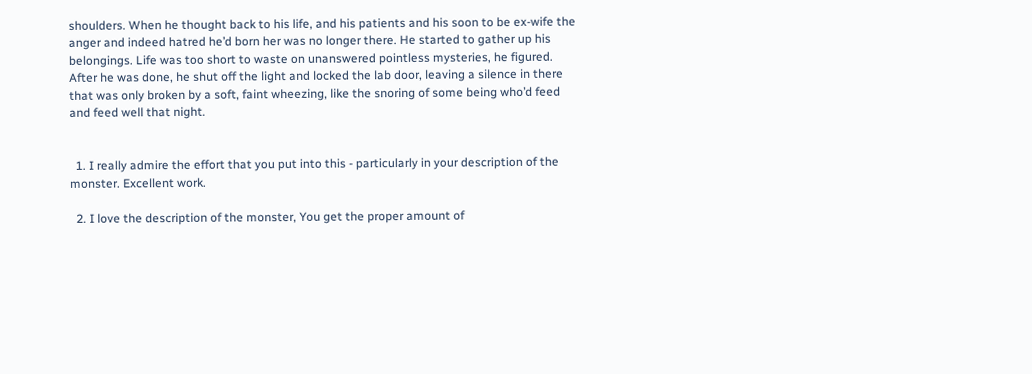shoulders. When he thought back to his life, and his patients and his soon to be ex-wife the anger and indeed hatred he’d born her was no longer there. He started to gather up his belongings. Life was too short to waste on unanswered pointless mysteries, he figured. After he was done, he shut off the light and locked the lab door, leaving a silence in there that was only broken by a soft, faint wheezing, like the snoring of some being who’d feed and feed well that night.


  1. I really admire the effort that you put into this - particularly in your description of the monster. Excellent work.

  2. I love the description of the monster, You get the proper amount of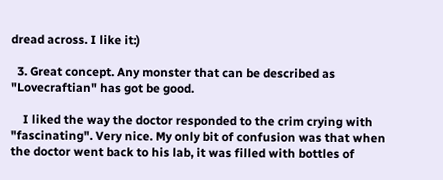dread across. I like it:)

  3. Great concept. Any monster that can be described as "Lovecraftian" has got be good.

    I liked the way the doctor responded to the crim crying with "fascinating". Very nice. My only bit of confusion was that when the doctor went back to his lab, it was filled with bottles of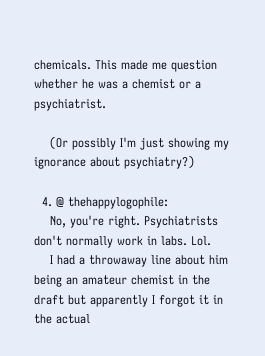chemicals. This made me question whether he was a chemist or a psychiatrist.

    (Or possibly I'm just showing my ignorance about psychiatry?)

  4. @ thehappylogophile:
    No, you're right. Psychiatrists don't normally work in labs. Lol.
    I had a throwaway line about him being an amateur chemist in the draft but apparently I forgot it in the actual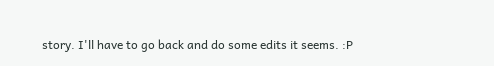story. I'll have to go back and do some edits it seems. :P